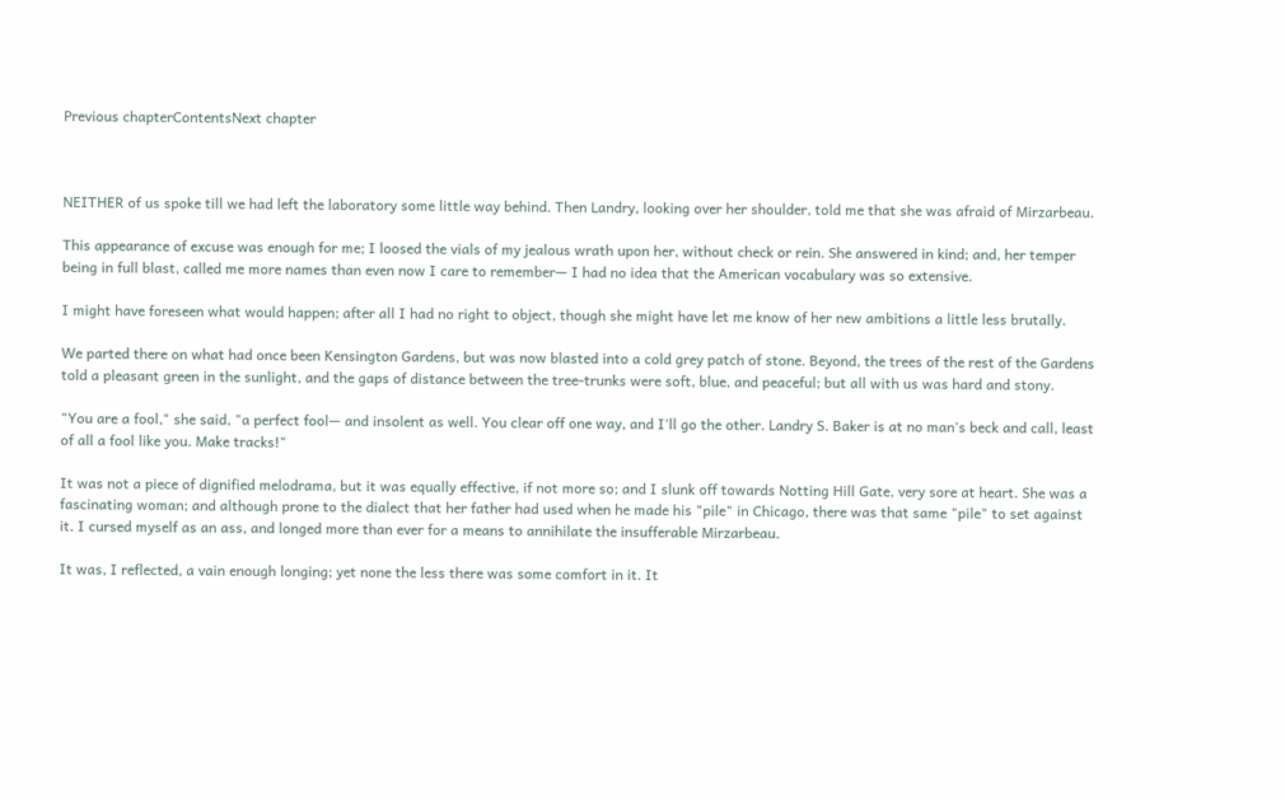Previous chapterContentsNext chapter



NEITHER of us spoke till we had left the laboratory some little way behind. Then Landry, looking over her shoulder, told me that she was afraid of Mirzarbeau.

This appearance of excuse was enough for me; I loosed the vials of my jealous wrath upon her, without check or rein. She answered in kind; and, her temper being in full blast, called me more names than even now I care to remember— I had no idea that the American vocabulary was so extensive.

I might have foreseen what would happen; after all I had no right to object, though she might have let me know of her new ambitions a little less brutally.

We parted there on what had once been Kensington Gardens, but was now blasted into a cold grey patch of stone. Beyond, the trees of the rest of the Gardens told a pleasant green in the sunlight, and the gaps of distance between the tree-trunks were soft, blue, and peaceful; but all with us was hard and stony.

"You are a fool," she said, "a perfect fool— and insolent as well. You clear off one way, and I'll go the other. Landry S. Baker is at no man's beck and call, least of all a fool like you. Make tracks!"

It was not a piece of dignified melodrama, but it was equally effective, if not more so; and I slunk off towards Notting Hill Gate, very sore at heart. She was a fascinating woman; and although prone to the dialect that her father had used when he made his "pile" in Chicago, there was that same "pile" to set against it. I cursed myself as an ass, and longed more than ever for a means to annihilate the insufferable Mirzarbeau.

It was, I reflected, a vain enough longing; yet none the less there was some comfort in it. It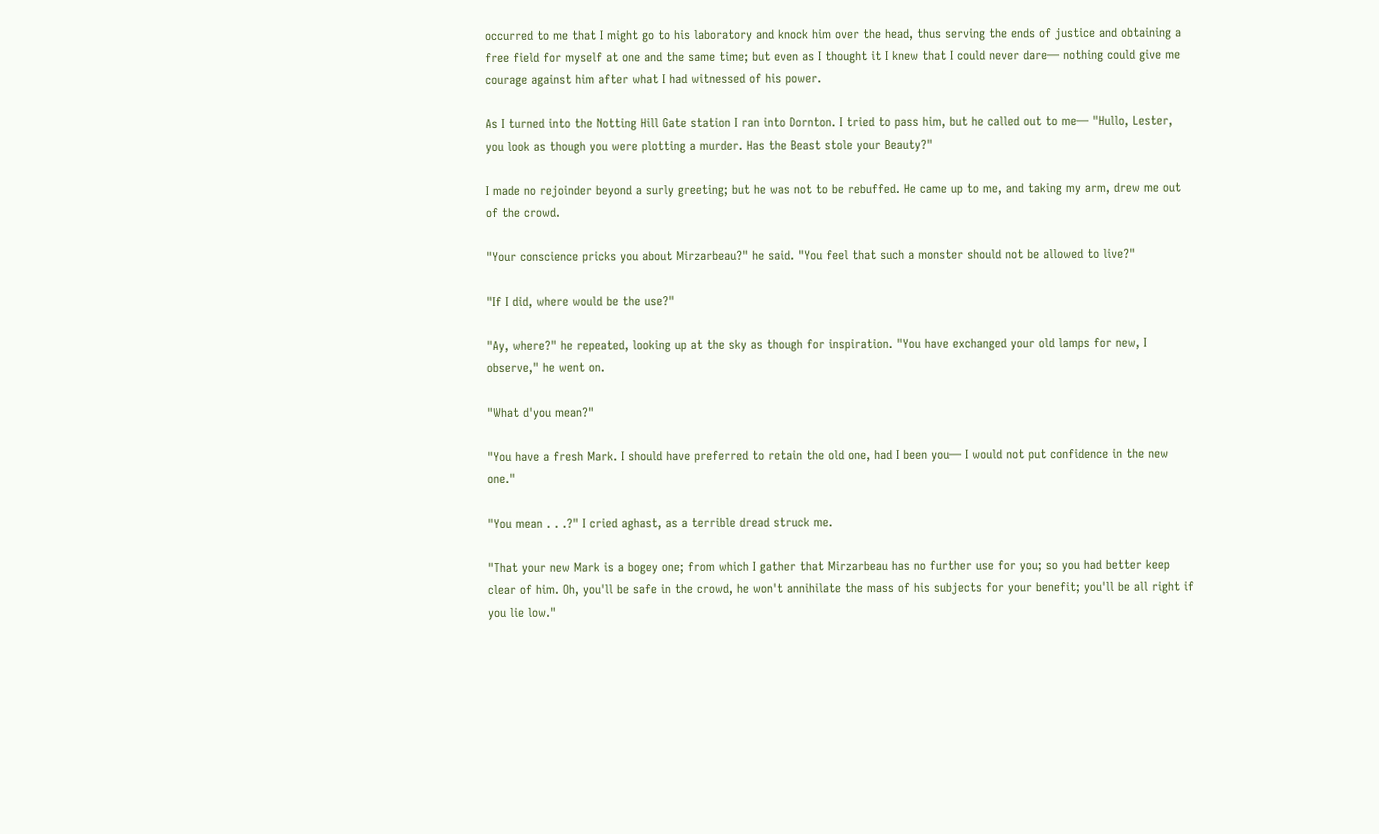occurred to me that I might go to his laboratory and knock him over the head, thus serving the ends of justice and obtaining a free field for myself at one and the same time; but even as I thought it I knew that I could never dare— nothing could give me courage against him after what I had witnessed of his power.

As I turned into the Notting Hill Gate station I ran into Dornton. I tried to pass him, but he called out to me— "Hullo, Lester, you look as though you were plotting a murder. Has the Beast stole your Beauty?"

I made no rejoinder beyond a surly greeting; but he was not to be rebuffed. He came up to me, and taking my arm, drew me out of the crowd.

"Your conscience pricks you about Mirzarbeau?" he said. "You feel that such a monster should not be allowed to live?"

"If I did, where would be the use?"

"Ay, where?" he repeated, looking up at the sky as though for inspiration. "You have exchanged your old lamps for new, I observe," he went on.

"What d'you mean?"

"You have a fresh Mark. I should have preferred to retain the old one, had I been you— I would not put confidence in the new one."

"You mean . . .?" I cried aghast, as a terrible dread struck me.

"That your new Mark is a bogey one; from which I gather that Mirzarbeau has no further use for you; so you had better keep clear of him. Oh, you'll be safe in the crowd, he won't annihilate the mass of his subjects for your benefit; you'll be all right if you lie low."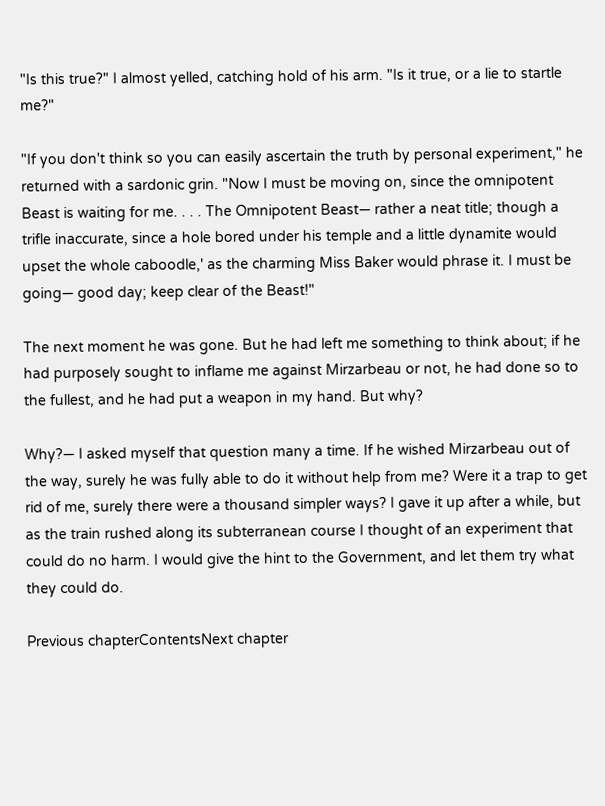"Is this true?" I almost yelled, catching hold of his arm. "Is it true, or a lie to startle me?"

"If you don't think so you can easily ascertain the truth by personal experiment," he returned with a sardonic grin. "Now I must be moving on, since the omnipotent Beast is waiting for me. . . . The Omnipotent Beast— rather a neat title; though a trifle inaccurate, since a hole bored under his temple and a little dynamite would upset the whole caboodle,' as the charming Miss Baker would phrase it. I must be going— good day; keep clear of the Beast!"

The next moment he was gone. But he had left me something to think about; if he had purposely sought to inflame me against Mirzarbeau or not, he had done so to the fullest, and he had put a weapon in my hand. But why?

Why?— I asked myself that question many a time. If he wished Mirzarbeau out of the way, surely he was fully able to do it without help from me? Were it a trap to get rid of me, surely there were a thousand simpler ways? I gave it up after a while, but as the train rushed along its subterranean course I thought of an experiment that could do no harm. I would give the hint to the Government, and let them try what they could do.

Previous chapterContentsNext chapter